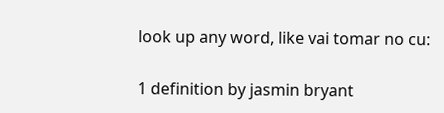look up any word, like vai tomar no cu:

1 definition by jasmin bryant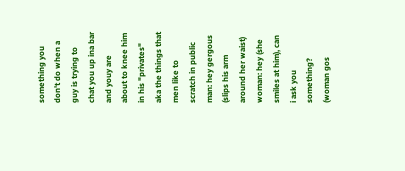something you don't do when a guy is trying to chat you up ina bar and youy are about to knee him in his "privates" aka the things that men like to scratch in public
man: hey gergous (slips his arm around her waist)
woman: hey (she smiles at him), can i ask you something? (woman gos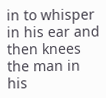in to whisper in his ear and then knees the man in his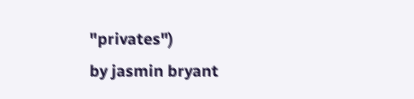"privates")
by jasmin bryant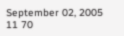September 02, 2005
11 70